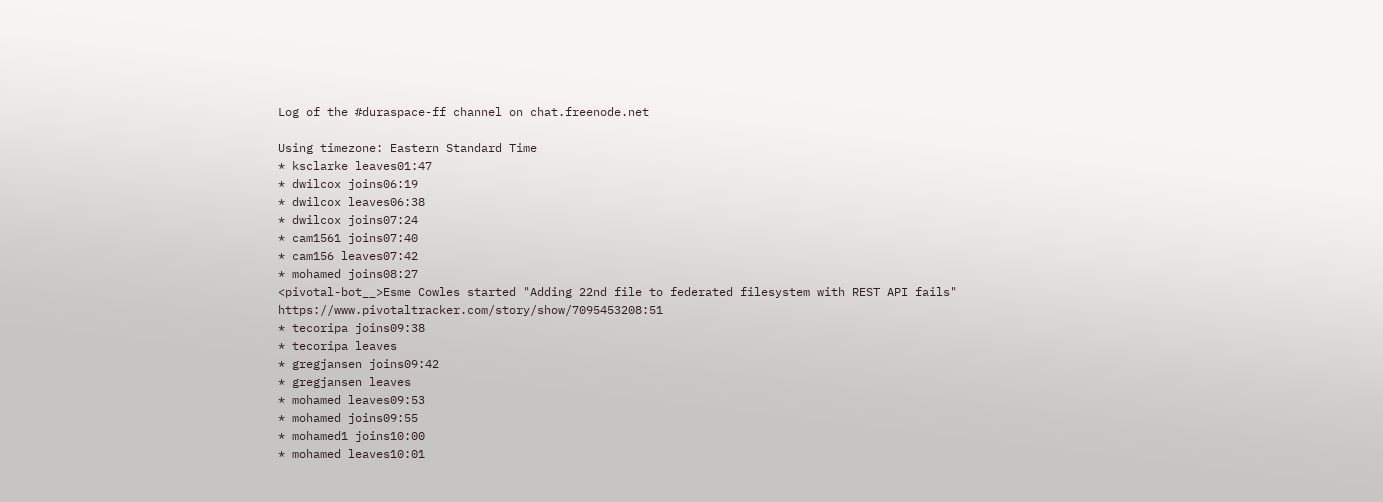Log of the #duraspace-ff channel on chat.freenode.net

Using timezone: Eastern Standard Time
* ksclarke leaves01:47
* dwilcox joins06:19
* dwilcox leaves06:38
* dwilcox joins07:24
* cam1561 joins07:40
* cam156 leaves07:42
* mohamed joins08:27
<pivotal-bot__>Esme Cowles started "Adding 22nd file to federated filesystem with REST API fails" https://www.pivotaltracker.com/story/show/7095453208:51
* tecoripa joins09:38
* tecoripa leaves
* gregjansen joins09:42
* gregjansen leaves
* mohamed leaves09:53
* mohamed joins09:55
* mohamed1 joins10:00
* mohamed leaves10:01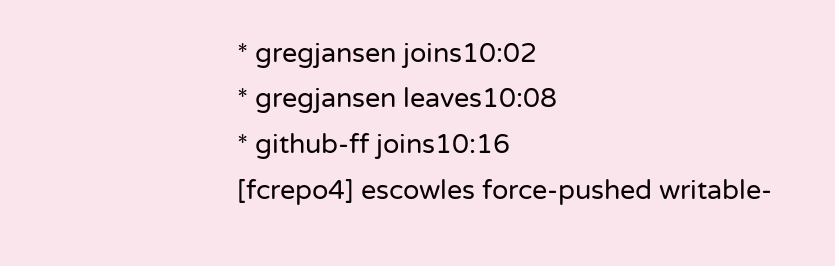* gregjansen joins10:02
* gregjansen leaves10:08
* github-ff joins10:16
[fcrepo4] escowles force-pushed writable-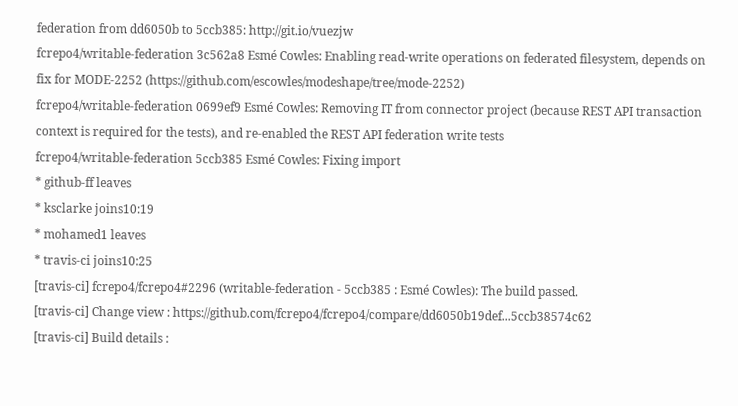federation from dd6050b to 5ccb385: http://git.io/vuezjw
fcrepo4/writable-federation 3c562a8 Esmé Cowles: Enabling read-write operations on federated filesystem, depends on fix for MODE-2252 (https://github.com/escowles/modeshape/tree/mode-2252)
fcrepo4/writable-federation 0699ef9 Esmé Cowles: Removing IT from connector project (because REST API transaction context is required for the tests), and re-enabled the REST API federation write tests
fcrepo4/writable-federation 5ccb385 Esmé Cowles: Fixing import
* github-ff leaves
* ksclarke joins10:19
* mohamed1 leaves
* travis-ci joins10:25
[travis-ci] fcrepo4/fcrepo4#2296 (writable-federation - 5ccb385 : Esmé Cowles): The build passed.
[travis-ci] Change view : https://github.com/fcrepo4/fcrepo4/compare/dd6050b19def...5ccb38574c62
[travis-ci] Build details :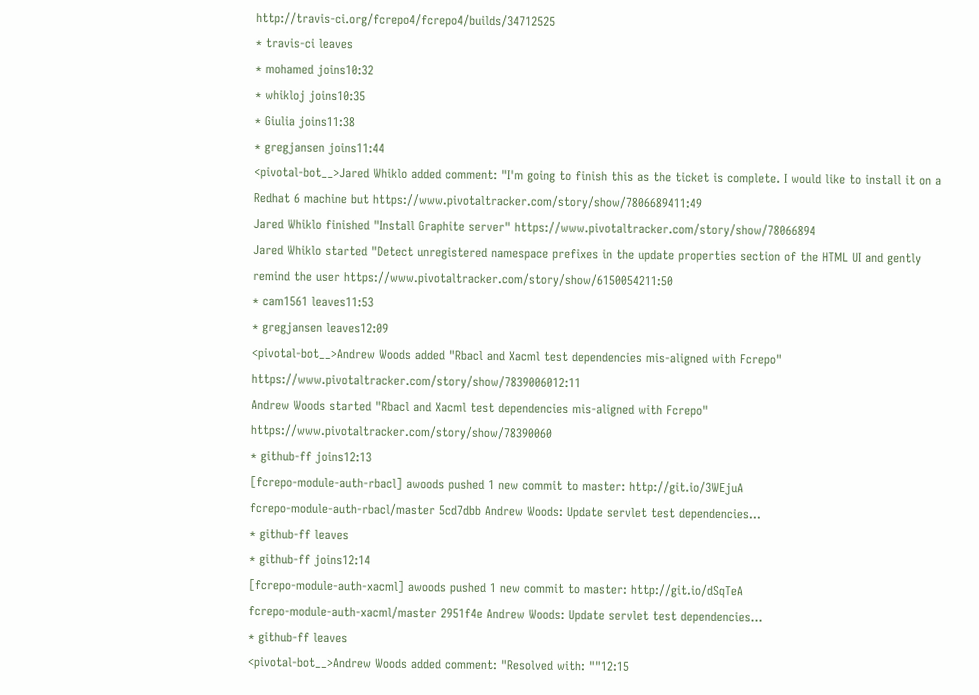http://travis-ci.org/fcrepo4/fcrepo4/builds/34712525
* travis-ci leaves
* mohamed joins10:32
* whikloj joins10:35
* Giulia joins11:38
* gregjansen joins11:44
<pivotal-bot__>Jared Whiklo added comment: "I'm going to finish this as the ticket is complete. I would like to install it on a Redhat 6 machine but https://www.pivotaltracker.com/story/show/7806689411:49
Jared Whiklo finished "Install Graphite server" https://www.pivotaltracker.com/story/show/78066894
Jared Whiklo started "Detect unregistered namespace prefixes in the update properties section of the HTML UI and gently remind the user https://www.pivotaltracker.com/story/show/6150054211:50
* cam1561 leaves11:53
* gregjansen leaves12:09
<pivotal-bot__>Andrew Woods added "Rbacl and Xacml test dependencies mis-aligned with Fcrepo" https://www.pivotaltracker.com/story/show/7839006012:11
Andrew Woods started "Rbacl and Xacml test dependencies mis-aligned with Fcrepo" https://www.pivotaltracker.com/story/show/78390060
* github-ff joins12:13
[fcrepo-module-auth-rbacl] awoods pushed 1 new commit to master: http://git.io/3WEjuA
fcrepo-module-auth-rbacl/master 5cd7dbb Andrew Woods: Update servlet test dependencies...
* github-ff leaves
* github-ff joins12:14
[fcrepo-module-auth-xacml] awoods pushed 1 new commit to master: http://git.io/dSqTeA
fcrepo-module-auth-xacml/master 2951f4e Andrew Woods: Update servlet test dependencies...
* github-ff leaves
<pivotal-bot__>Andrew Woods added comment: "Resolved with: ""12:15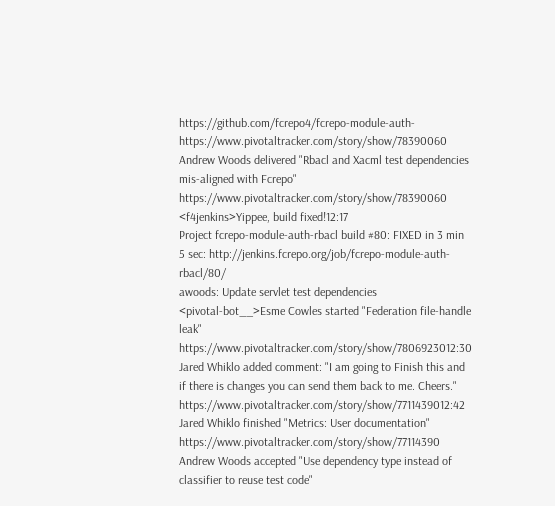https://github.com/fcrepo4/fcrepo-module-auth- https://www.pivotaltracker.com/story/show/78390060
Andrew Woods delivered "Rbacl and Xacml test dependencies mis-aligned with Fcrepo" https://www.pivotaltracker.com/story/show/78390060
<f4jenkins>Yippee, build fixed!12:17
Project fcrepo-module-auth-rbacl build #80: FIXED in 3 min 5 sec: http://jenkins.fcrepo.org/job/fcrepo-module-auth-rbacl/80/
awoods: Update servlet test dependencies
<pivotal-bot__>Esme Cowles started "Federation file-handle leak" https://www.pivotaltracker.com/story/show/7806923012:30
Jared Whiklo added comment: "I am going to Finish this and if there is changes you can send them back to me. Cheers." https://www.pivotaltracker.com/story/show/7711439012:42
Jared Whiklo finished "Metrics: User documentation" https://www.pivotaltracker.com/story/show/77114390
Andrew Woods accepted "Use dependency type instead of classifier to reuse test code"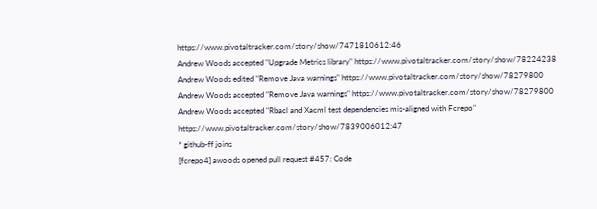https://www.pivotaltracker.com/story/show/7471810612:46
Andrew Woods accepted "Upgrade Metrics library" https://www.pivotaltracker.com/story/show/78224238
Andrew Woods edited "Remove Java warnings" https://www.pivotaltracker.com/story/show/78279800
Andrew Woods accepted "Remove Java warnings" https://www.pivotaltracker.com/story/show/78279800
Andrew Woods accepted "Rbacl and Xacml test dependencies mis-aligned with Fcrepo" https://www.pivotaltracker.com/story/show/7839006012:47
* github-ff joins
[fcrepo4] awoods opened pull request #457: Code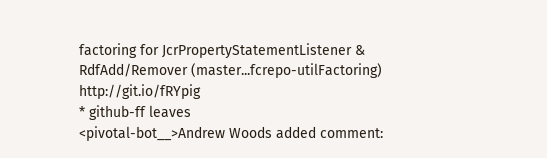factoring for JcrPropertyStatementListener & RdfAdd/Remover (master...fcrepo-utilFactoring) http://git.io/fRYpig
* github-ff leaves
<pivotal-bot__>Andrew Woods added comment: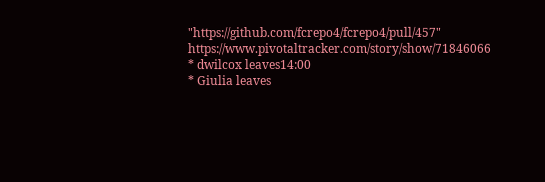"https://github.com/fcrepo4/fcrepo4/pull/457" https://www.pivotaltracker.com/story/show/71846066
* dwilcox leaves14:00
* Giulia leaves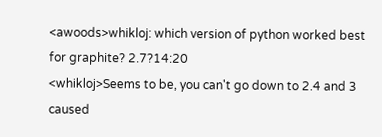<awoods>whikloj: which version of python worked best for graphite? 2.7?14:20
<whikloj>Seems to be, you can't go down to 2.4 and 3 caused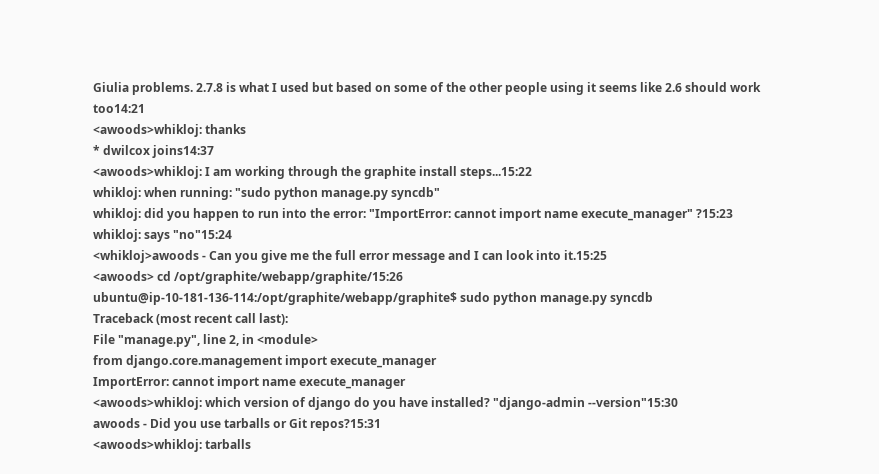Giulia problems. 2.7.8 is what I used but based on some of the other people using it seems like 2.6 should work too14:21
<awoods>whikloj: thanks
* dwilcox joins14:37
<awoods>whikloj: I am working through the graphite install steps...15:22
whikloj: when running: "sudo python manage.py syncdb"
whikloj: did you happen to run into the error: "ImportError: cannot import name execute_manager" ?15:23
whikloj: says "no"15:24
<whikloj>awoods - Can you give me the full error message and I can look into it.15:25
<awoods> cd /opt/graphite/webapp/graphite/15:26
ubuntu@ip-10-181-136-114:/opt/graphite/webapp/graphite$ sudo python manage.py syncdb
Traceback (most recent call last):
File "manage.py", line 2, in <module>
from django.core.management import execute_manager
ImportError: cannot import name execute_manager
<awoods>whikloj: which version of django do you have installed? "django-admin --version"15:30
awoods - Did you use tarballs or Git repos?15:31
<awoods>whikloj: tarballs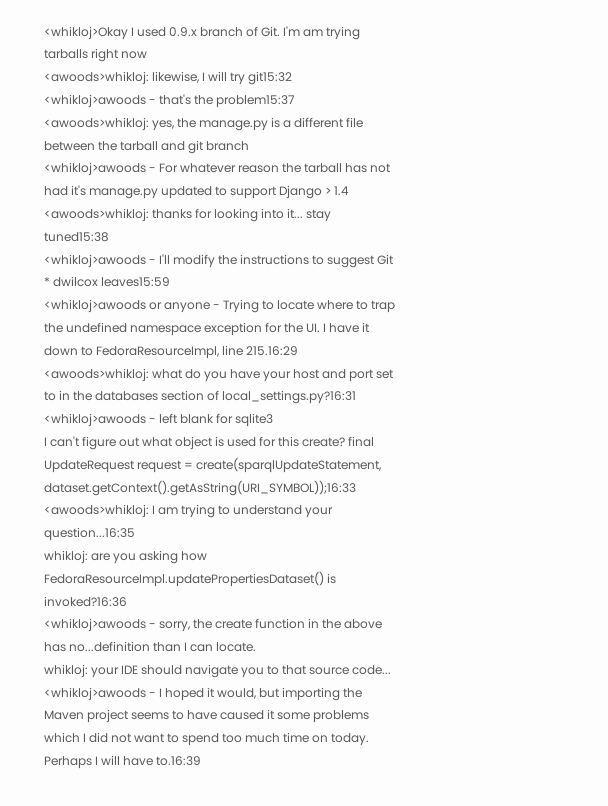<whikloj>Okay I used 0.9.x branch of Git. I'm am trying tarballs right now
<awoods>whikloj: likewise, I will try git15:32
<whikloj>awoods - that's the problem15:37
<awoods>whikloj: yes, the manage.py is a different file between the tarball and git branch
<whikloj>awoods - For whatever reason the tarball has not had it's manage.py updated to support Django > 1.4
<awoods>whikloj: thanks for looking into it... stay tuned15:38
<whikloj>awoods - I'll modify the instructions to suggest Git
* dwilcox leaves15:59
<whikloj>awoods or anyone - Trying to locate where to trap the undefined namespace exception for the UI. I have it down to FedoraResourceImpl, line 215.16:29
<awoods>whikloj: what do you have your host and port set to in the databases section of local_settings.py?16:31
<whikloj>awoods - left blank for sqlite3
I can't figure out what object is used for this create? final UpdateRequest request = create(sparqlUpdateStatement, dataset.getContext().getAsString(URI_SYMBOL));16:33
<awoods>whikloj: I am trying to understand your question...16:35
whikloj: are you asking how FedoraResourceImpl.updatePropertiesDataset() is invoked?16:36
<whikloj>awoods - sorry, the create function in the above has no...definition than I can locate.
whikloj: your IDE should navigate you to that source code...
<whikloj>awoods - I hoped it would, but importing the Maven project seems to have caused it some problems which I did not want to spend too much time on today. Perhaps I will have to.16:39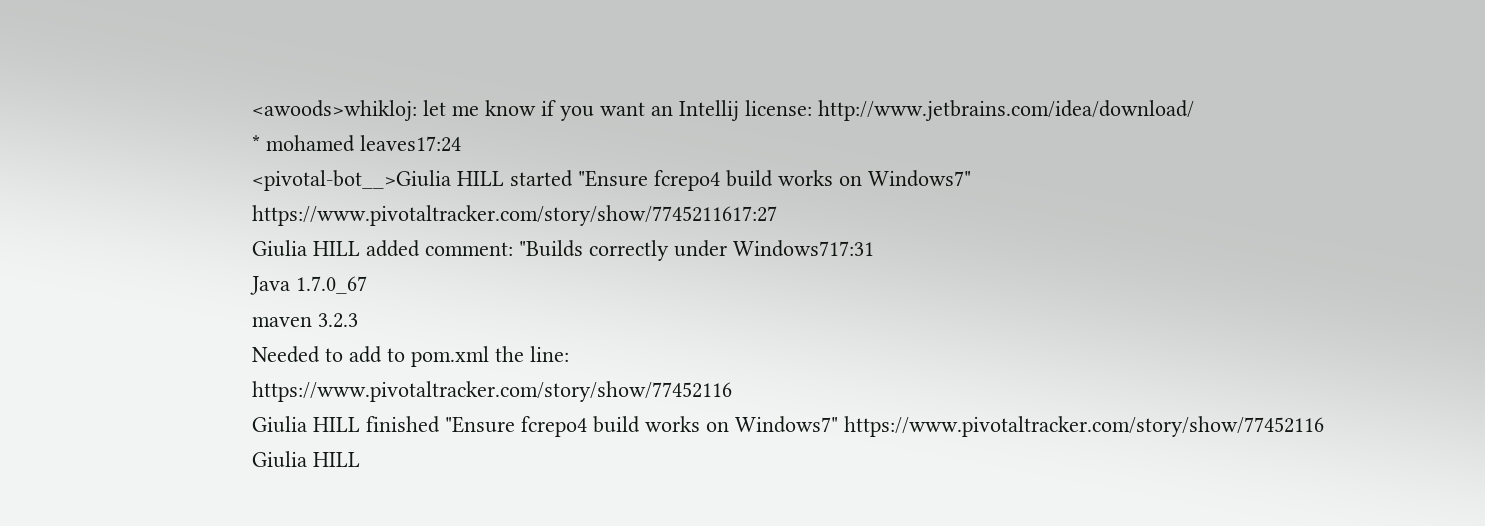<awoods>whikloj: let me know if you want an Intellij license: http://www.jetbrains.com/idea/download/
* mohamed leaves17:24
<pivotal-bot__>Giulia HILL started "Ensure fcrepo4 build works on Windows7" https://www.pivotaltracker.com/story/show/7745211617:27
Giulia HILL added comment: "Builds correctly under Windows717:31
Java 1.7.0_67
maven 3.2.3
Needed to add to pom.xml the line:
https://www.pivotaltracker.com/story/show/77452116
Giulia HILL finished "Ensure fcrepo4 build works on Windows7" https://www.pivotaltracker.com/story/show/77452116
Giulia HILL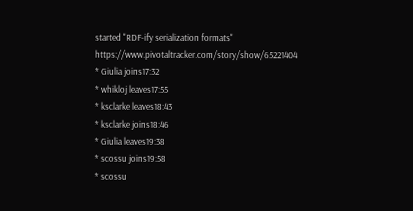started "RDF-ify serialization formats" https://www.pivotaltracker.com/story/show/65221404
* Giulia joins17:32
* whikloj leaves17:55
* ksclarke leaves18:43
* ksclarke joins18:46
* Giulia leaves19:38
* scossu joins19:58
* scossu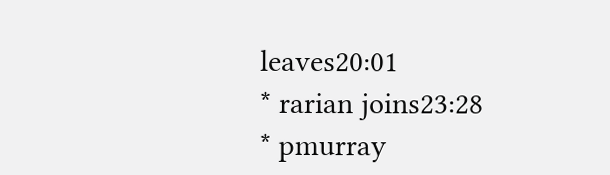leaves20:01
* rarian joins23:28
* pmurray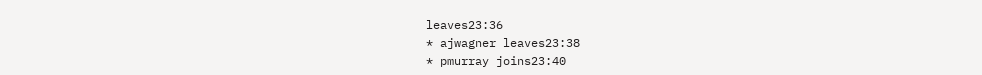leaves23:36
* ajwagner leaves23:38
* pmurray joins23:40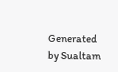Generated by Sualtam